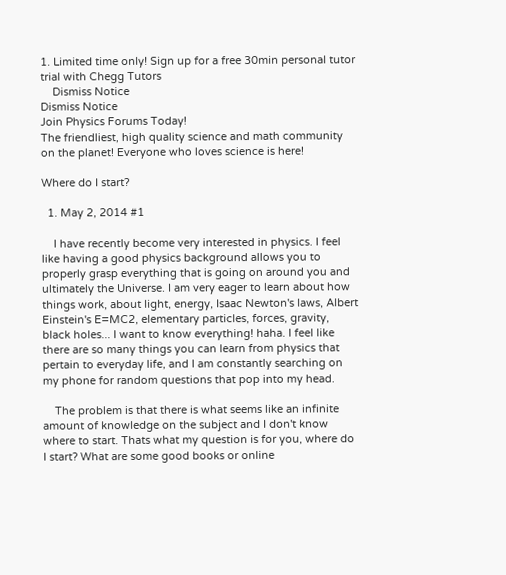1. Limited time only! Sign up for a free 30min personal tutor trial with Chegg Tutors
    Dismiss Notice
Dismiss Notice
Join Physics Forums Today!
The friendliest, high quality science and math community on the planet! Everyone who loves science is here!

Where do I start?

  1. May 2, 2014 #1

    I have recently become very interested in physics. I feel like having a good physics background allows you to properly grasp everything that is going on around you and ultimately the Universe. I am very eager to learn about how things work, about light, energy, Isaac Newton's laws, Albert Einstein's E=MC2, elementary particles, forces, gravity, black holes... I want to know everything! haha. I feel like there are so many things you can learn from physics that pertain to everyday life, and I am constantly searching on my phone for random questions that pop into my head.

    The problem is that there is what seems like an infinite amount of knowledge on the subject and I don't know where to start. Thats what my question is for you, where do I start? What are some good books or online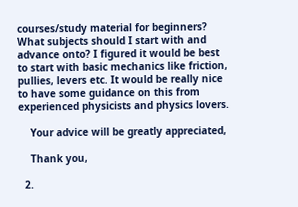courses/study material for beginners? What subjects should I start with and advance onto? I figured it would be best to start with basic mechanics like friction, pullies, levers etc. It would be really nice to have some guidance on this from experienced physicists and physics lovers.

    Your advice will be greatly appreciated,

    Thank you,

  2.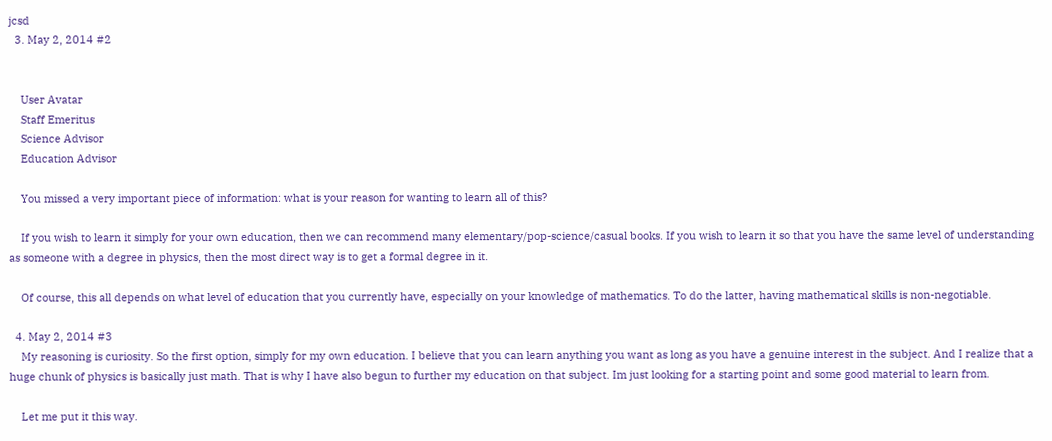jcsd
  3. May 2, 2014 #2


    User Avatar
    Staff Emeritus
    Science Advisor
    Education Advisor

    You missed a very important piece of information: what is your reason for wanting to learn all of this?

    If you wish to learn it simply for your own education, then we can recommend many elementary/pop-science/casual books. If you wish to learn it so that you have the same level of understanding as someone with a degree in physics, then the most direct way is to get a formal degree in it.

    Of course, this all depends on what level of education that you currently have, especially on your knowledge of mathematics. To do the latter, having mathematical skills is non-negotiable.

  4. May 2, 2014 #3
    My reasoning is curiosity. So the first option, simply for my own education. I believe that you can learn anything you want as long as you have a genuine interest in the subject. And I realize that a huge chunk of physics is basically just math. That is why I have also begun to further my education on that subject. Im just looking for a starting point and some good material to learn from.

    Let me put it this way.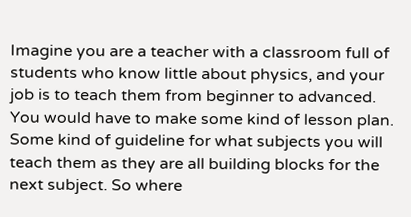Imagine you are a teacher with a classroom full of students who know little about physics, and your job is to teach them from beginner to advanced. You would have to make some kind of lesson plan. Some kind of guideline for what subjects you will teach them as they are all building blocks for the next subject. So where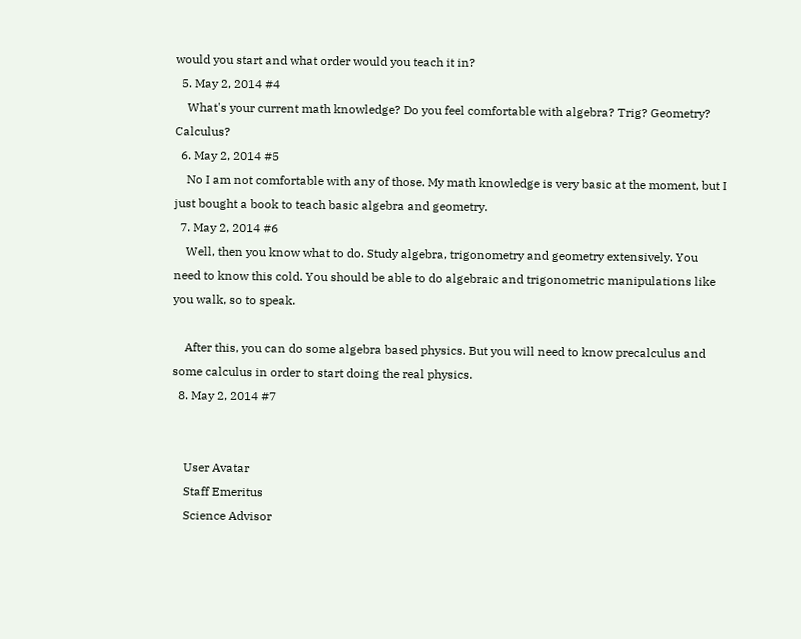would you start and what order would you teach it in?
  5. May 2, 2014 #4
    What's your current math knowledge? Do you feel comfortable with algebra? Trig? Geometry? Calculus?
  6. May 2, 2014 #5
    No I am not comfortable with any of those. My math knowledge is very basic at the moment, but I just bought a book to teach basic algebra and geometry.
  7. May 2, 2014 #6
    Well, then you know what to do. Study algebra, trigonometry and geometry extensively. You need to know this cold. You should be able to do algebraic and trigonometric manipulations like you walk, so to speak.

    After this, you can do some algebra based physics. But you will need to know precalculus and some calculus in order to start doing the real physics.
  8. May 2, 2014 #7


    User Avatar
    Staff Emeritus
    Science Advisor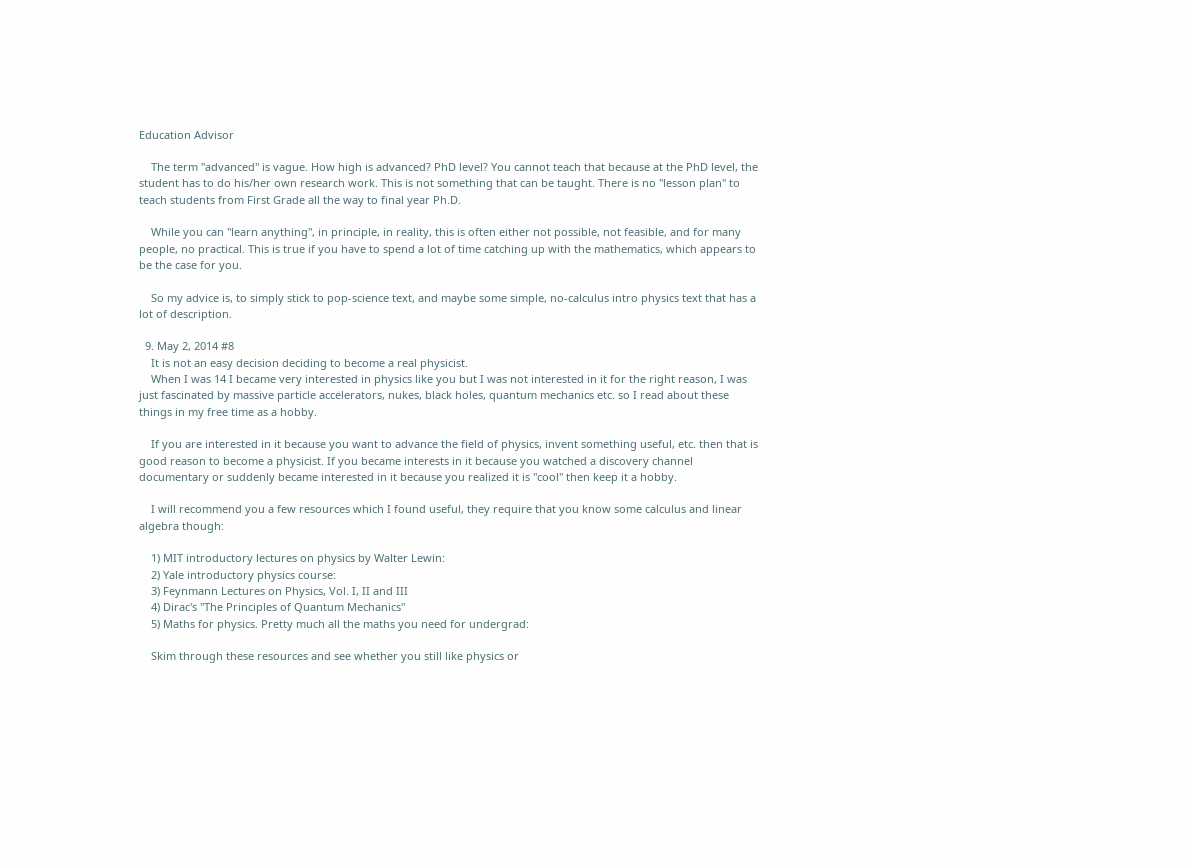Education Advisor

    The term "advanced" is vague. How high is advanced? PhD level? You cannot teach that because at the PhD level, the student has to do his/her own research work. This is not something that can be taught. There is no "lesson plan" to teach students from First Grade all the way to final year Ph.D.

    While you can "learn anything", in principle, in reality, this is often either not possible, not feasible, and for many people, no practical. This is true if you have to spend a lot of time catching up with the mathematics, which appears to be the case for you.

    So my advice is, to simply stick to pop-science text, and maybe some simple, no-calculus intro physics text that has a lot of description.

  9. May 2, 2014 #8
    It is not an easy decision deciding to become a real physicist.
    When I was 14 I became very interested in physics like you but I was not interested in it for the right reason, I was just fascinated by massive particle accelerators, nukes, black holes, quantum mechanics etc. so I read about these things in my free time as a hobby.

    If you are interested in it because you want to advance the field of physics, invent something useful, etc. then that is good reason to become a physicist. If you became interests in it because you watched a discovery channel documentary or suddenly became interested in it because you realized it is "cool" then keep it a hobby.

    I will recommend you a few resources which I found useful, they require that you know some calculus and linear algebra though:

    1) MIT introductory lectures on physics by Walter Lewin:
    2) Yale introductory physics course:
    3) Feynmann Lectures on Physics, Vol. I, II and III
    4) Dirac's "The Principles of Quantum Mechanics"
    5) Maths for physics. Pretty much all the maths you need for undergrad:

    Skim through these resources and see whether you still like physics or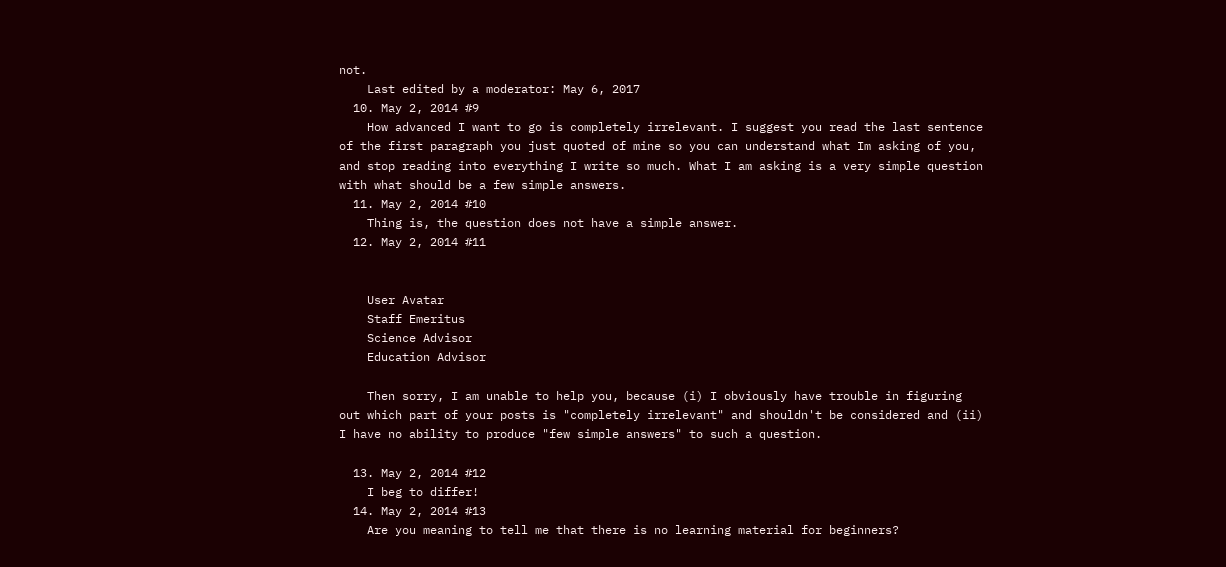not.
    Last edited by a moderator: May 6, 2017
  10. May 2, 2014 #9
    How advanced I want to go is completely irrelevant. I suggest you read the last sentence of the first paragraph you just quoted of mine so you can understand what Im asking of you, and stop reading into everything I write so much. What I am asking is a very simple question with what should be a few simple answers.
  11. May 2, 2014 #10
    Thing is, the question does not have a simple answer.
  12. May 2, 2014 #11


    User Avatar
    Staff Emeritus
    Science Advisor
    Education Advisor

    Then sorry, I am unable to help you, because (i) I obviously have trouble in figuring out which part of your posts is "completely irrelevant" and shouldn't be considered and (ii) I have no ability to produce "few simple answers" to such a question.

  13. May 2, 2014 #12
    I beg to differ!
  14. May 2, 2014 #13
    Are you meaning to tell me that there is no learning material for beginners?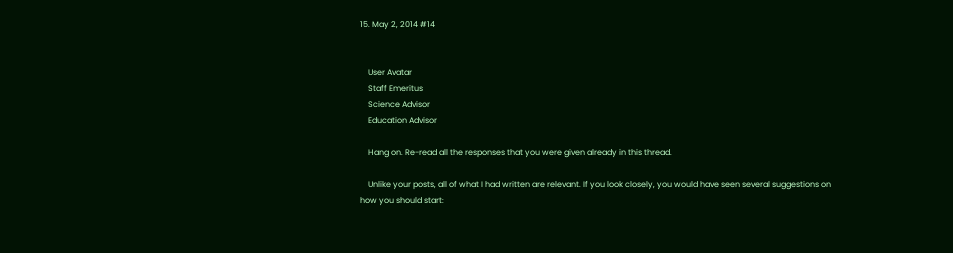15. May 2, 2014 #14


    User Avatar
    Staff Emeritus
    Science Advisor
    Education Advisor

    Hang on. Re-read all the responses that you were given already in this thread.

    Unlike your posts, all of what I had written are relevant. If you look closely, you would have seen several suggestions on how you should start: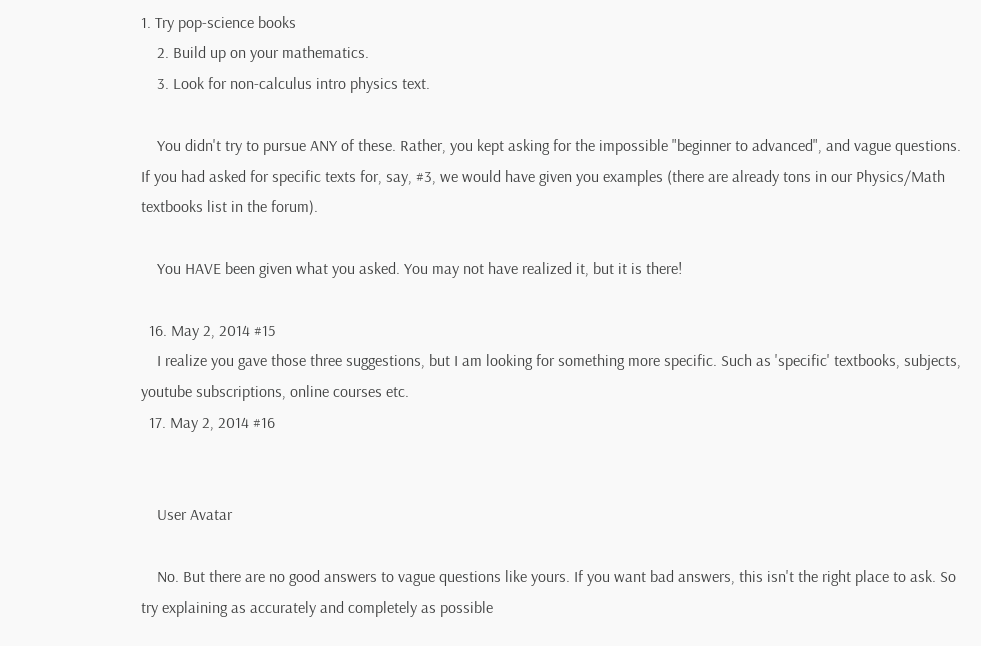1. Try pop-science books
    2. Build up on your mathematics.
    3. Look for non-calculus intro physics text.

    You didn't try to pursue ANY of these. Rather, you kept asking for the impossible "beginner to advanced", and vague questions. If you had asked for specific texts for, say, #3, we would have given you examples (there are already tons in our Physics/Math textbooks list in the forum).

    You HAVE been given what you asked. You may not have realized it, but it is there!

  16. May 2, 2014 #15
    I realize you gave those three suggestions, but I am looking for something more specific. Such as 'specific' textbooks, subjects, youtube subscriptions, online courses etc.
  17. May 2, 2014 #16


    User Avatar

    No. But there are no good answers to vague questions like yours. If you want bad answers, this isn't the right place to ask. So try explaining as accurately and completely as possible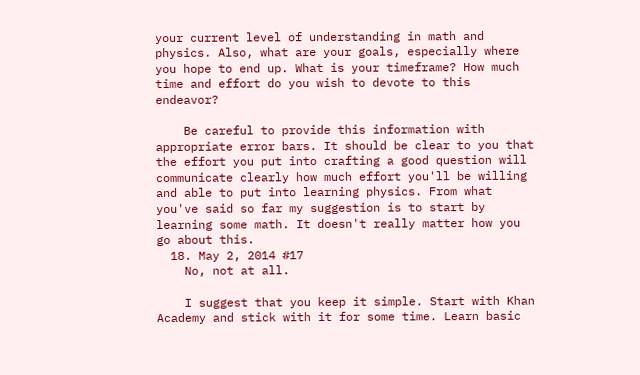your current level of understanding in math and physics. Also, what are your goals, especially where you hope to end up. What is your timeframe? How much time and effort do you wish to devote to this endeavor?

    Be careful to provide this information with appropriate error bars. It should be clear to you that the effort you put into crafting a good question will communicate clearly how much effort you'll be willing and able to put into learning physics. From what you've said so far my suggestion is to start by learning some math. It doesn't really matter how you go about this.
  18. May 2, 2014 #17
    No, not at all.

    I suggest that you keep it simple. Start with Khan Academy and stick with it for some time. Learn basic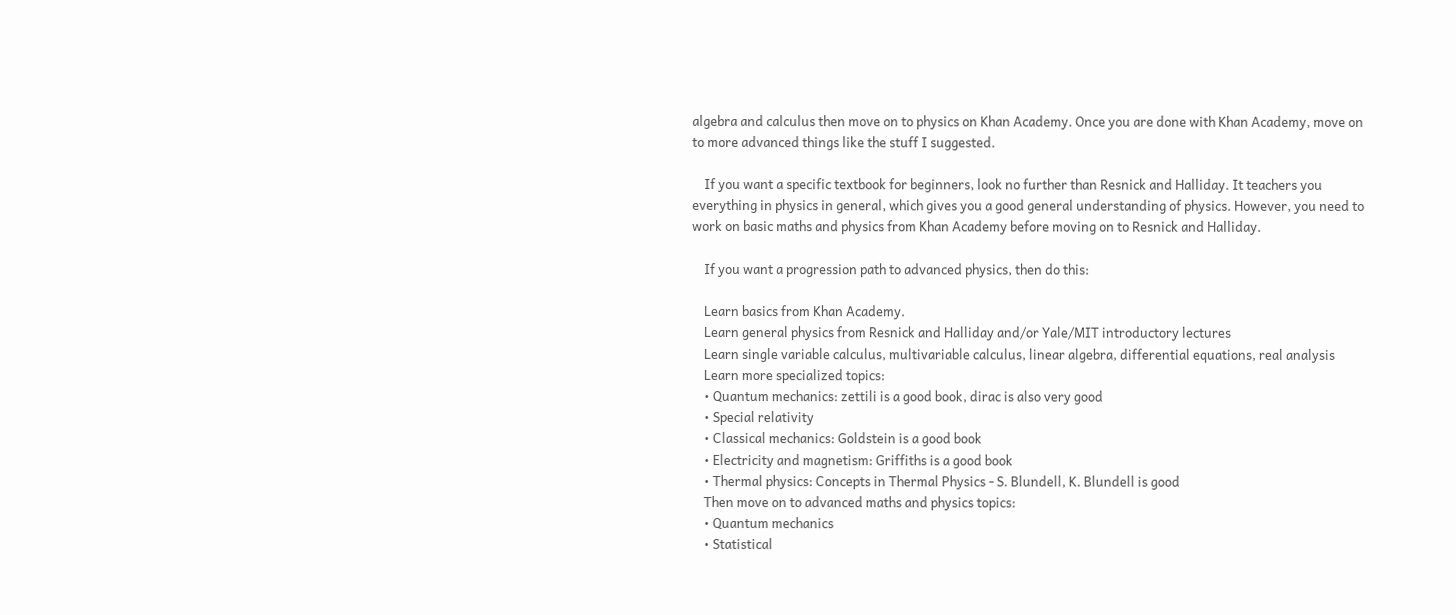algebra and calculus then move on to physics on Khan Academy. Once you are done with Khan Academy, move on to more advanced things like the stuff I suggested.

    If you want a specific textbook for beginners, look no further than Resnick and Halliday. It teachers you everything in physics in general, which gives you a good general understanding of physics. However, you need to work on basic maths and physics from Khan Academy before moving on to Resnick and Halliday.

    If you want a progression path to advanced physics, then do this:

    Learn basics from Khan Academy.
    Learn general physics from Resnick and Halliday and/or Yale/MIT introductory lectures
    Learn single variable calculus, multivariable calculus, linear algebra, differential equations, real analysis
    Learn more specialized topics:
    • Quantum mechanics: zettili is a good book, dirac is also very good
    • Special relativity
    • Classical mechanics: Goldstein is a good book
    • Electricity and magnetism: Griffiths is a good book
    • Thermal physics: Concepts in Thermal Physics - S. Blundell, K. Blundell is good
    Then move on to advanced maths and physics topics:
    • Quantum mechanics
    • Statistical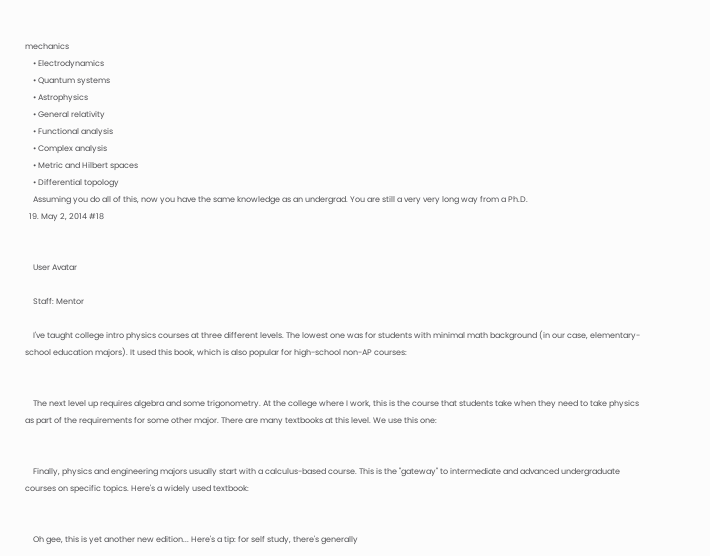mechanics
    • Electrodynamics
    • Quantum systems
    • Astrophysics
    • General relativity
    • Functional analysis
    • Complex analysis
    • Metric and Hilbert spaces
    • Differential topology
    Assuming you do all of this, now you have the same knowledge as an undergrad. You are still a very very long way from a Ph.D.
  19. May 2, 2014 #18


    User Avatar

    Staff: Mentor

    I've taught college intro physics courses at three different levels. The lowest one was for students with minimal math background (in our case, elementary-school education majors). It used this book, which is also popular for high-school non-AP courses:


    The next level up requires algebra and some trigonometry. At the college where I work, this is the course that students take when they need to take physics as part of the requirements for some other major. There are many textbooks at this level. We use this one:


    Finally, physics and engineering majors usually start with a calculus-based course. This is the "gateway" to intermediate and advanced undergraduate courses on specific topics. Here's a widely used textbook:


    Oh gee, this is yet another new edition... Here's a tip: for self study, there's generally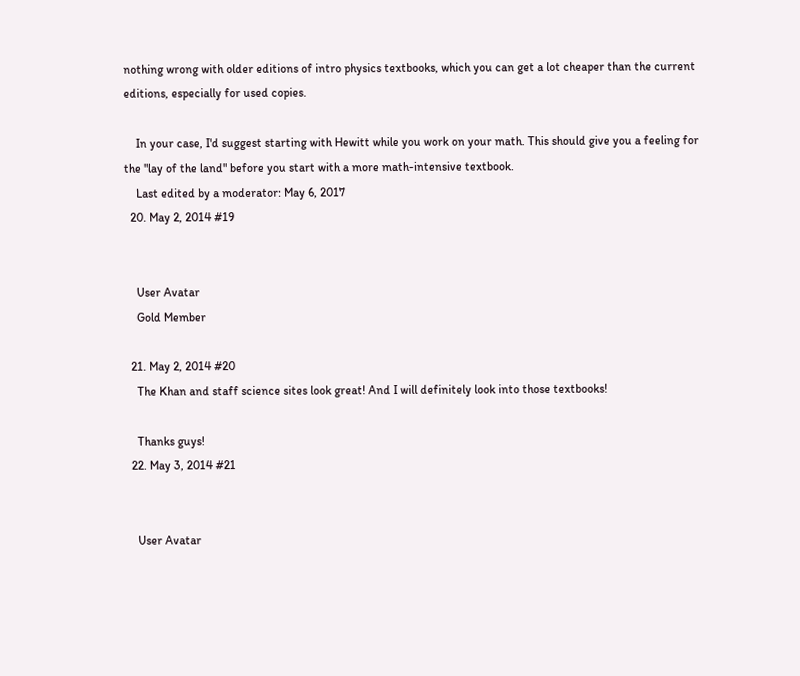nothing wrong with older editions of intro physics textbooks, which you can get a lot cheaper than the current editions, especially for used copies.

    In your case, I'd suggest starting with Hewitt while you work on your math. This should give you a feeling for the "lay of the land" before you start with a more math-intensive textbook.
    Last edited by a moderator: May 6, 2017
  20. May 2, 2014 #19


    User Avatar
    Gold Member

  21. May 2, 2014 #20
    The Khan and staff science sites look great! And I will definitely look into those textbooks!

    Thanks guys!
  22. May 3, 2014 #21


    User Avatar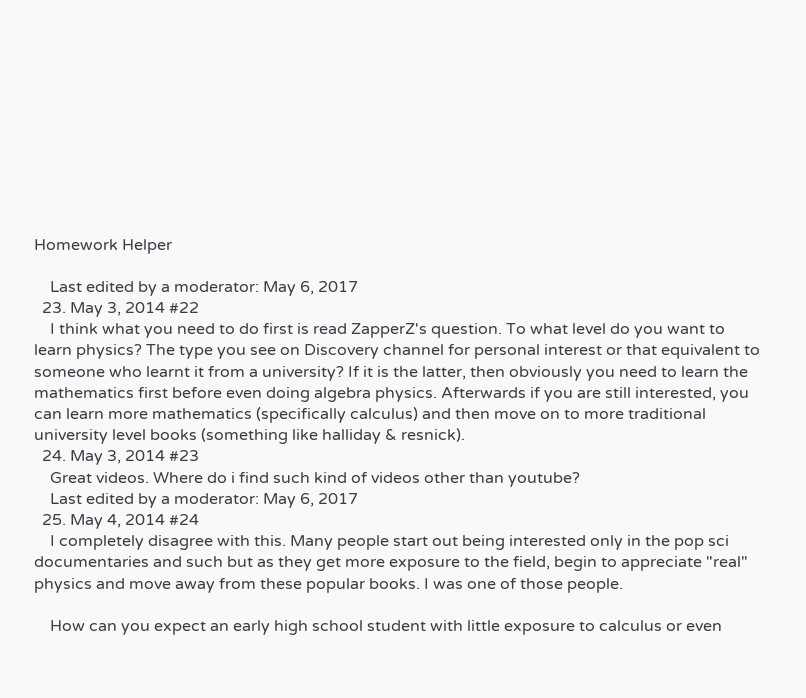Homework Helper

    Last edited by a moderator: May 6, 2017
  23. May 3, 2014 #22
    I think what you need to do first is read ZapperZ's question. To what level do you want to learn physics? The type you see on Discovery channel for personal interest or that equivalent to someone who learnt it from a university? If it is the latter, then obviously you need to learn the mathematics first before even doing algebra physics. Afterwards if you are still interested, you can learn more mathematics (specifically calculus) and then move on to more traditional university level books (something like halliday & resnick).
  24. May 3, 2014 #23
    Great videos. Where do i find such kind of videos other than youtube?
    Last edited by a moderator: May 6, 2017
  25. May 4, 2014 #24
    I completely disagree with this. Many people start out being interested only in the pop sci documentaries and such but as they get more exposure to the field, begin to appreciate "real" physics and move away from these popular books. I was one of those people.

    How can you expect an early high school student with little exposure to calculus or even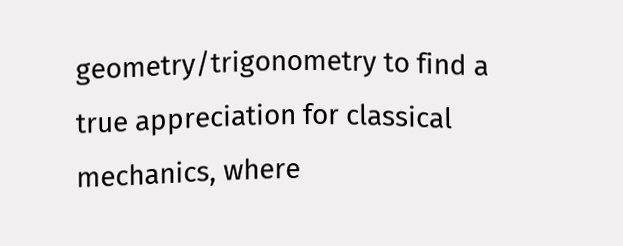geometry/trigonometry to find a true appreciation for classical mechanics, where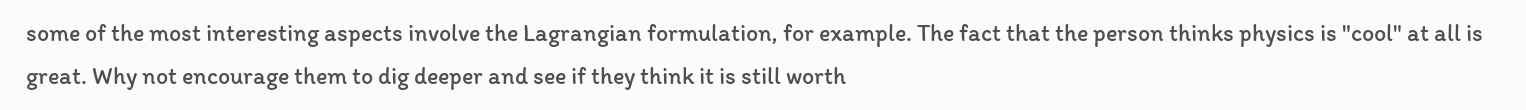some of the most interesting aspects involve the Lagrangian formulation, for example. The fact that the person thinks physics is "cool" at all is great. Why not encourage them to dig deeper and see if they think it is still worth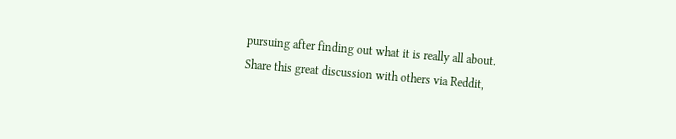pursuing after finding out what it is really all about.
Share this great discussion with others via Reddit,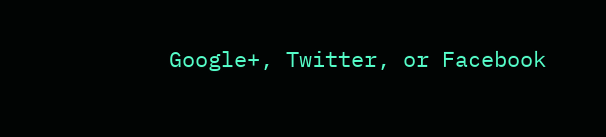Google+, Twitter, or Facebook